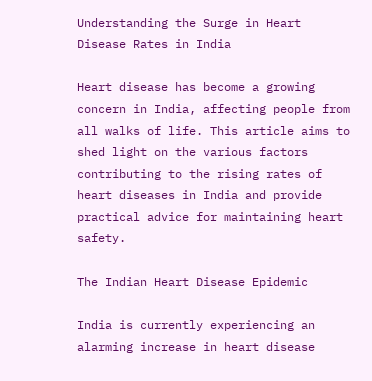Understanding the Surge in Heart Disease Rates in India

Heart disease has become a growing concern in India, affecting people from all walks of life. This article aims to shed light on the various factors contributing to the rising rates of heart diseases in India and provide practical advice for maintaining heart safety.

The Indian Heart Disease Epidemic

India is currently experiencing an alarming increase in heart disease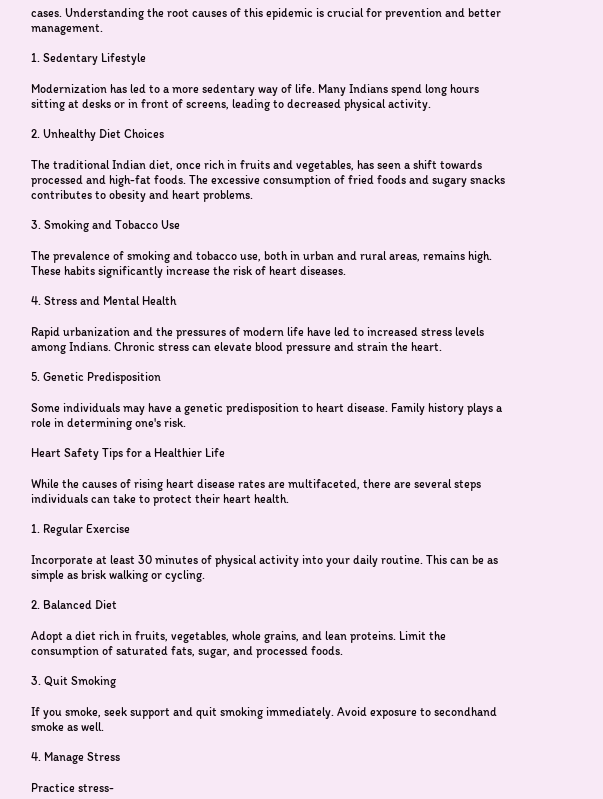cases. Understanding the root causes of this epidemic is crucial for prevention and better management.

1. Sedentary Lifestyle

Modernization has led to a more sedentary way of life. Many Indians spend long hours sitting at desks or in front of screens, leading to decreased physical activity.

2. Unhealthy Diet Choices

The traditional Indian diet, once rich in fruits and vegetables, has seen a shift towards processed and high-fat foods. The excessive consumption of fried foods and sugary snacks contributes to obesity and heart problems.

3. Smoking and Tobacco Use

The prevalence of smoking and tobacco use, both in urban and rural areas, remains high. These habits significantly increase the risk of heart diseases.

4. Stress and Mental Health

Rapid urbanization and the pressures of modern life have led to increased stress levels among Indians. Chronic stress can elevate blood pressure and strain the heart.

5. Genetic Predisposition

Some individuals may have a genetic predisposition to heart disease. Family history plays a role in determining one's risk.

Heart Safety Tips for a Healthier Life

While the causes of rising heart disease rates are multifaceted, there are several steps individuals can take to protect their heart health.

1. Regular Exercise

Incorporate at least 30 minutes of physical activity into your daily routine. This can be as simple as brisk walking or cycling.

2. Balanced Diet

Adopt a diet rich in fruits, vegetables, whole grains, and lean proteins. Limit the consumption of saturated fats, sugar, and processed foods.

3. Quit Smoking

If you smoke, seek support and quit smoking immediately. Avoid exposure to secondhand smoke as well.

4. Manage Stress

Practice stress-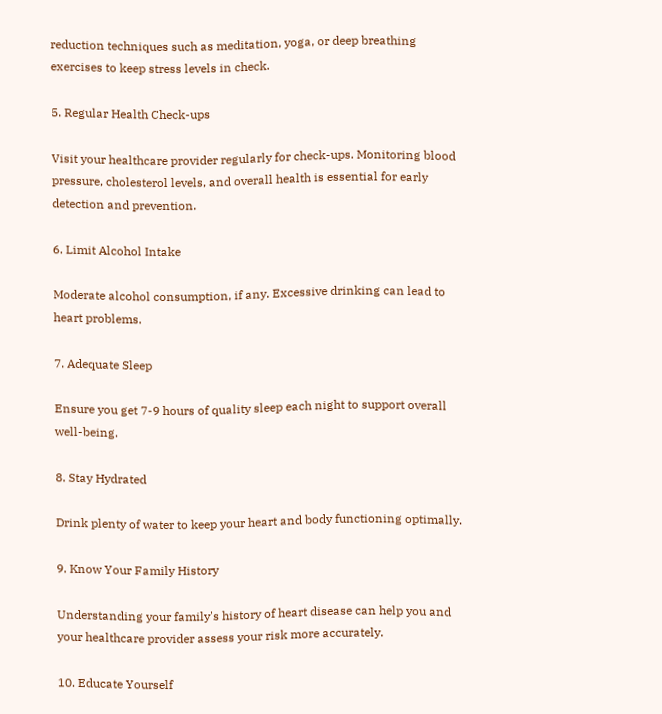reduction techniques such as meditation, yoga, or deep breathing exercises to keep stress levels in check.

5. Regular Health Check-ups

Visit your healthcare provider regularly for check-ups. Monitoring blood pressure, cholesterol levels, and overall health is essential for early detection and prevention.

6. Limit Alcohol Intake

Moderate alcohol consumption, if any. Excessive drinking can lead to heart problems.

7. Adequate Sleep

Ensure you get 7-9 hours of quality sleep each night to support overall well-being.

8. Stay Hydrated

Drink plenty of water to keep your heart and body functioning optimally.

9. Know Your Family History

Understanding your family's history of heart disease can help you and your healthcare provider assess your risk more accurately.

10. Educate Yourself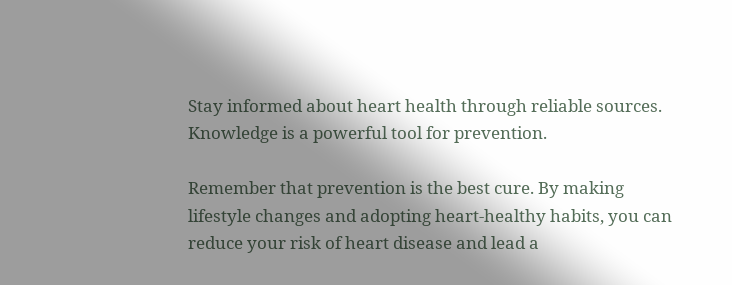Stay informed about heart health through reliable sources. Knowledge is a powerful tool for prevention.

Remember that prevention is the best cure. By making lifestyle changes and adopting heart-healthy habits, you can reduce your risk of heart disease and lead a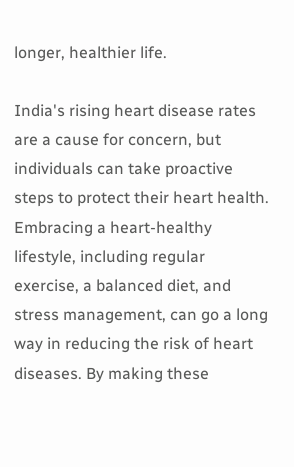longer, healthier life.

India's rising heart disease rates are a cause for concern, but individuals can take proactive steps to protect their heart health. Embracing a heart-healthy lifestyle, including regular exercise, a balanced diet, and stress management, can go a long way in reducing the risk of heart diseases. By making these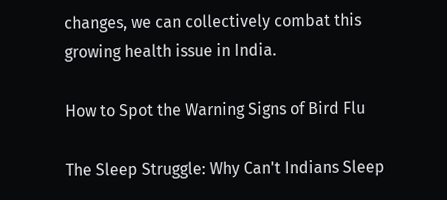changes, we can collectively combat this growing health issue in India.

How to Spot the Warning Signs of Bird Flu

The Sleep Struggle: Why Can't Indians Sleep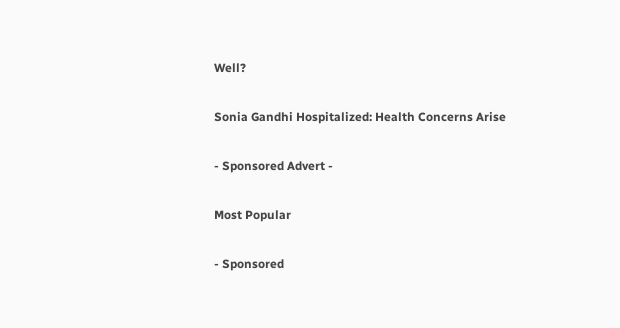Well?

Sonia Gandhi Hospitalized: Health Concerns Arise

- Sponsored Advert -

Most Popular

- Sponsored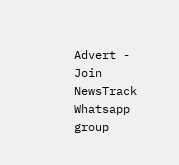Advert -
Join NewsTrack Whatsapp group